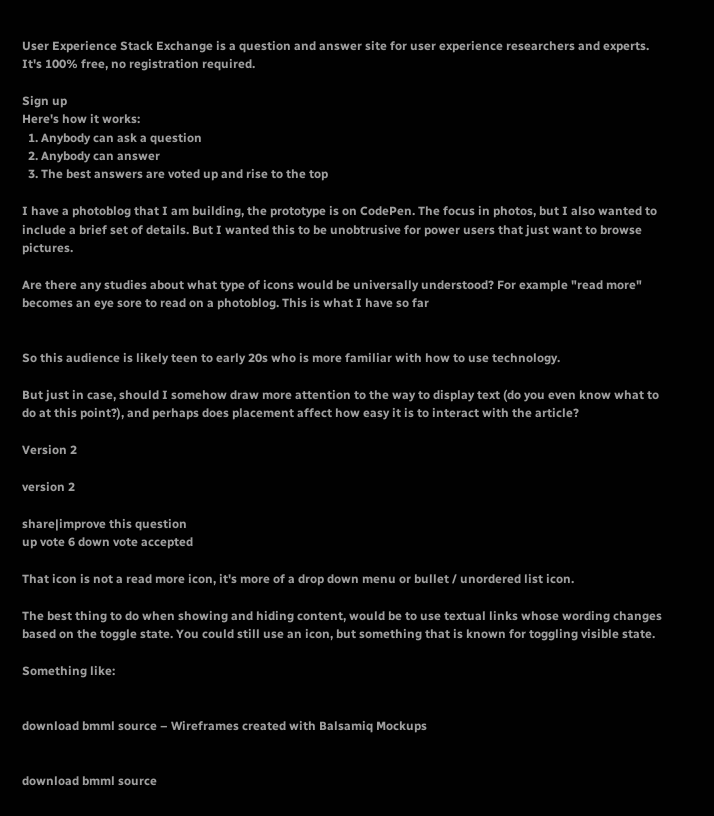User Experience Stack Exchange is a question and answer site for user experience researchers and experts. It's 100% free, no registration required.

Sign up
Here's how it works:
  1. Anybody can ask a question
  2. Anybody can answer
  3. The best answers are voted up and rise to the top

I have a photoblog that I am building, the prototype is on CodePen. The focus in photos, but I also wanted to include a brief set of details. But I wanted this to be unobtrusive for power users that just want to browse pictures.

Are there any studies about what type of icons would be universally understood? For example "read more" becomes an eye sore to read on a photoblog. This is what I have so far


So this audience is likely teen to early 20s who is more familiar with how to use technology.

But just in case, should I somehow draw more attention to the way to display text (do you even know what to do at this point?), and perhaps does placement affect how easy it is to interact with the article?

Version 2

version 2

share|improve this question
up vote 6 down vote accepted

That icon is not a read more icon, it's more of a drop down menu or bullet / unordered list icon.

The best thing to do when showing and hiding content, would be to use textual links whose wording changes based on the toggle state. You could still use an icon, but something that is known for toggling visible state.

Something like:


download bmml source – Wireframes created with Balsamiq Mockups


download bmml source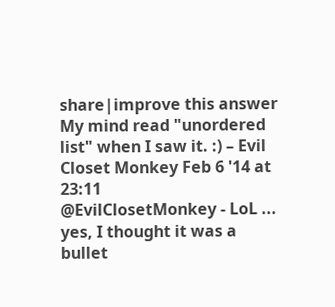share|improve this answer
My mind read "unordered list" when I saw it. :) – Evil Closet Monkey Feb 6 '14 at 23:11
@EvilClosetMonkey - LoL ... yes, I thought it was a bullet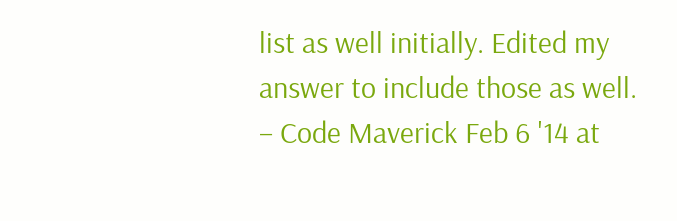list as well initially. Edited my answer to include those as well. – Code Maverick Feb 6 '14 at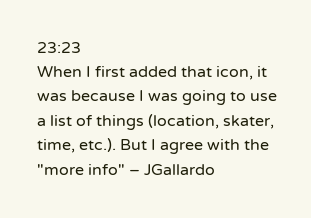23:23
When I first added that icon, it was because I was going to use a list of things (location, skater, time, etc.). But I agree with the "more info" – JGallardo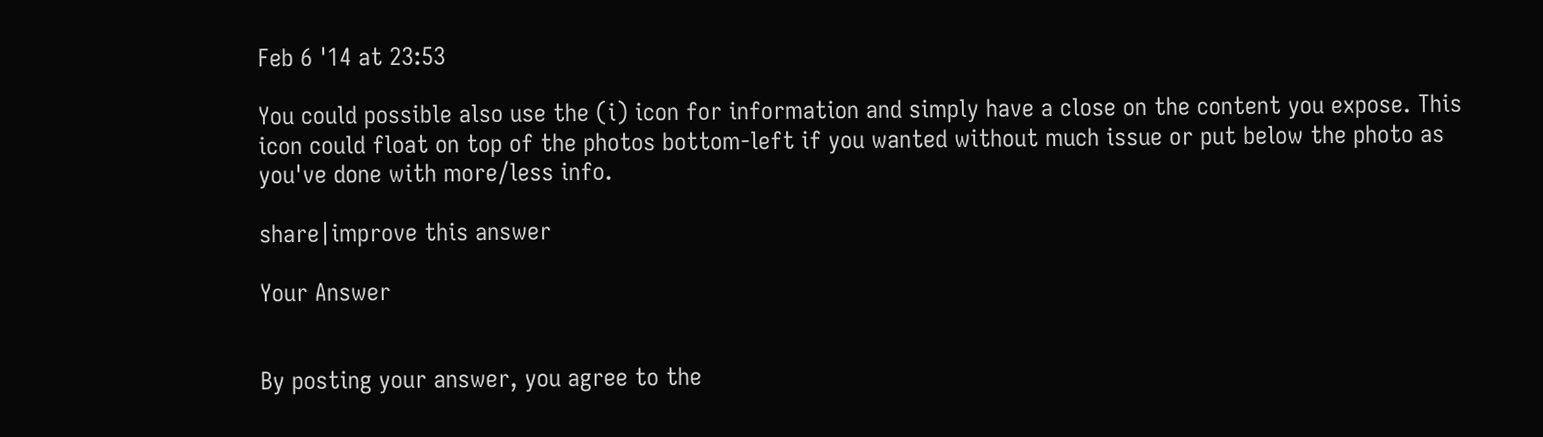Feb 6 '14 at 23:53

You could possible also use the (i) icon for information and simply have a close on the content you expose. This icon could float on top of the photos bottom-left if you wanted without much issue or put below the photo as you've done with more/less info.

share|improve this answer

Your Answer


By posting your answer, you agree to the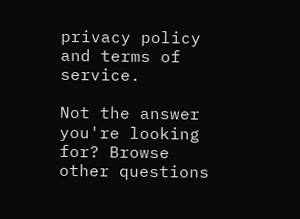privacy policy and terms of service.

Not the answer you're looking for? Browse other questions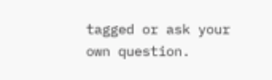tagged or ask your own question.